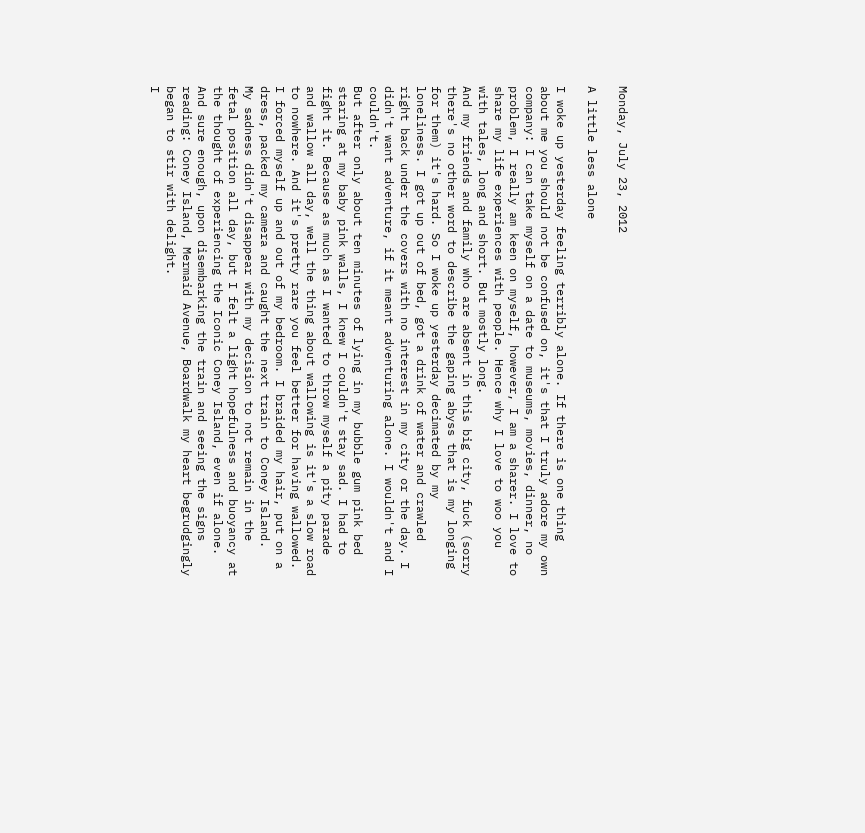Monday, July 23, 2012

A little less alone

I woke up yesterday feeling terribly alone. If there is one thing about me you should not be confused on, it's that I truly adore my own company: I can take myself on a date to museums, movies, dinner, no problem, I really am keen on myself, however, I am a sharer. I love to share my life experiences with people. Hence why I love to woo you with tales, long and short. But mostly long.
And my friends and family who are absent in this big city, fuck (sorry there's no other word to describe the gaping abyss that is my longing for them) it's hard. So I woke up yesterday decimated by my loneliness. I got up out of bed, got a drink of water and crawled right back under the covers with no interest in my city or the day. I didn't want adventure, if it meant adventuring alone. I wouldn't and I couldn't.
But after only about ten minutes of lying in my bubble gum pink bed staring at my baby pink walls, I knew I couldn't stay sad. I had to fight it. Because as much as I wanted to throw myself a pity parade and wallow all day, well the thing about wallowing is it's a slow road to nowhere. And it's pretty rare you feel better for having wallowed.
I forced myself up and out of my bedroom. I braided my hair, put on a dress, packed my camera and caught the next train to Coney Island.
My sadness didn't disappear with my decision to not remain in the fetal position all day, but I felt a light hopefulness and buoyancy at the thought of experiencing the Iconic Coney Island, even if alone.
And sure enough, upon disembarking the train and seeing the signs reading: Coney Island, Mermaid Avenue, Boardwalk my heart begrudgingly began to stir with delight.
I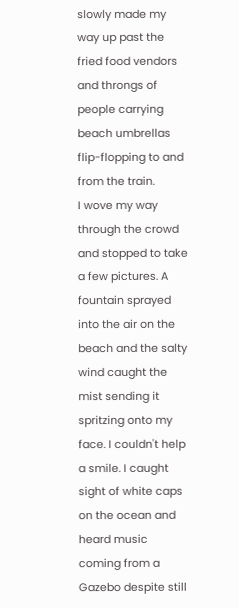slowly made my way up past the fried food vendors and throngs of people carrying beach umbrellas flip-flopping to and from the train.
I wove my way through the crowd and stopped to take a few pictures. A fountain sprayed into the air on the beach and the salty wind caught the mist sending it spritzing onto my face. I couldn't help a smile. I caught sight of white caps on the ocean and heard music coming from a Gazebo despite still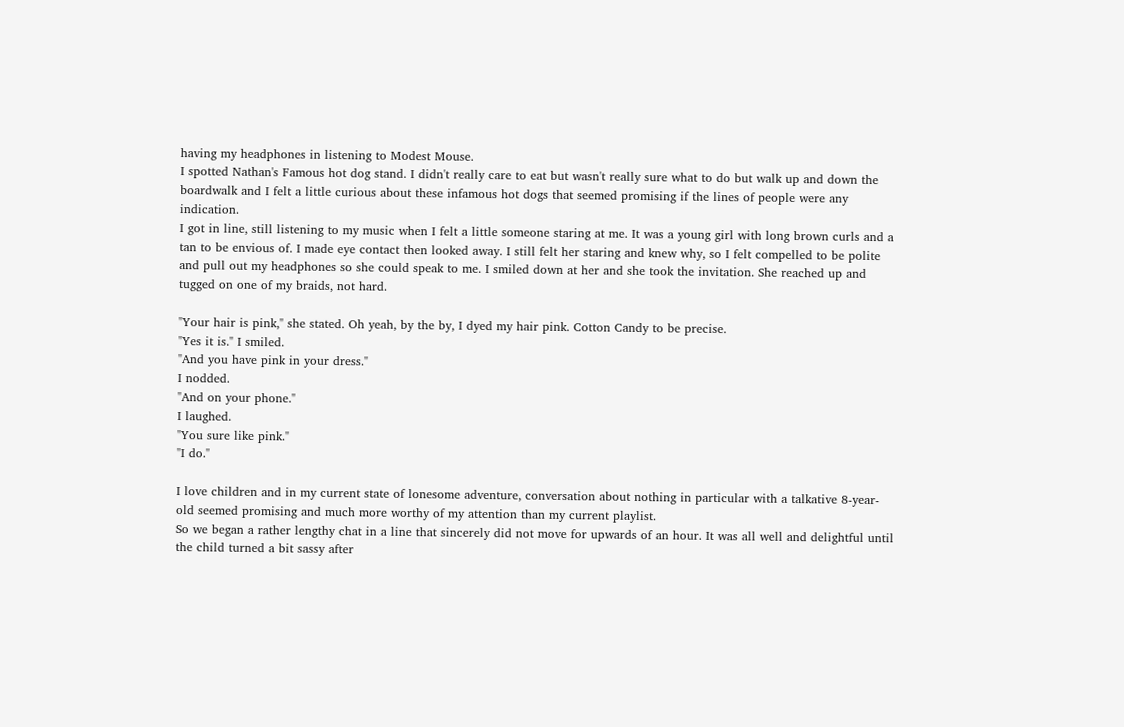having my headphones in listening to Modest Mouse.
I spotted Nathan's Famous hot dog stand. I didn't really care to eat but wasn't really sure what to do but walk up and down the boardwalk and I felt a little curious about these infamous hot dogs that seemed promising if the lines of people were any indication.
I got in line, still listening to my music when I felt a little someone staring at me. It was a young girl with long brown curls and a tan to be envious of. I made eye contact then looked away. I still felt her staring and knew why, so I felt compelled to be polite and pull out my headphones so she could speak to me. I smiled down at her and she took the invitation. She reached up and tugged on one of my braids, not hard.

"Your hair is pink," she stated. Oh yeah, by the by, I dyed my hair pink. Cotton Candy to be precise.
"Yes it is." I smiled.
"And you have pink in your dress."
I nodded.
"And on your phone."
I laughed.
"You sure like pink."
"I do."

I love children and in my current state of lonesome adventure, conversation about nothing in particular with a talkative 8-year-old seemed promising and much more worthy of my attention than my current playlist.
So we began a rather lengthy chat in a line that sincerely did not move for upwards of an hour. It was all well and delightful until the child turned a bit sassy after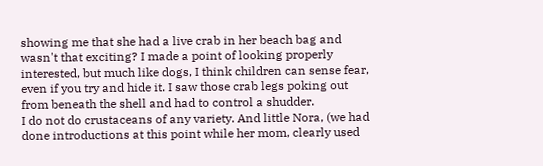showing me that she had a live crab in her beach bag and wasn't that exciting? I made a point of looking properly interested, but much like dogs, I think children can sense fear, even if you try and hide it. I saw those crab legs poking out from beneath the shell and had to control a shudder.
I do not do crustaceans of any variety. And little Nora, (we had done introductions at this point while her mom, clearly used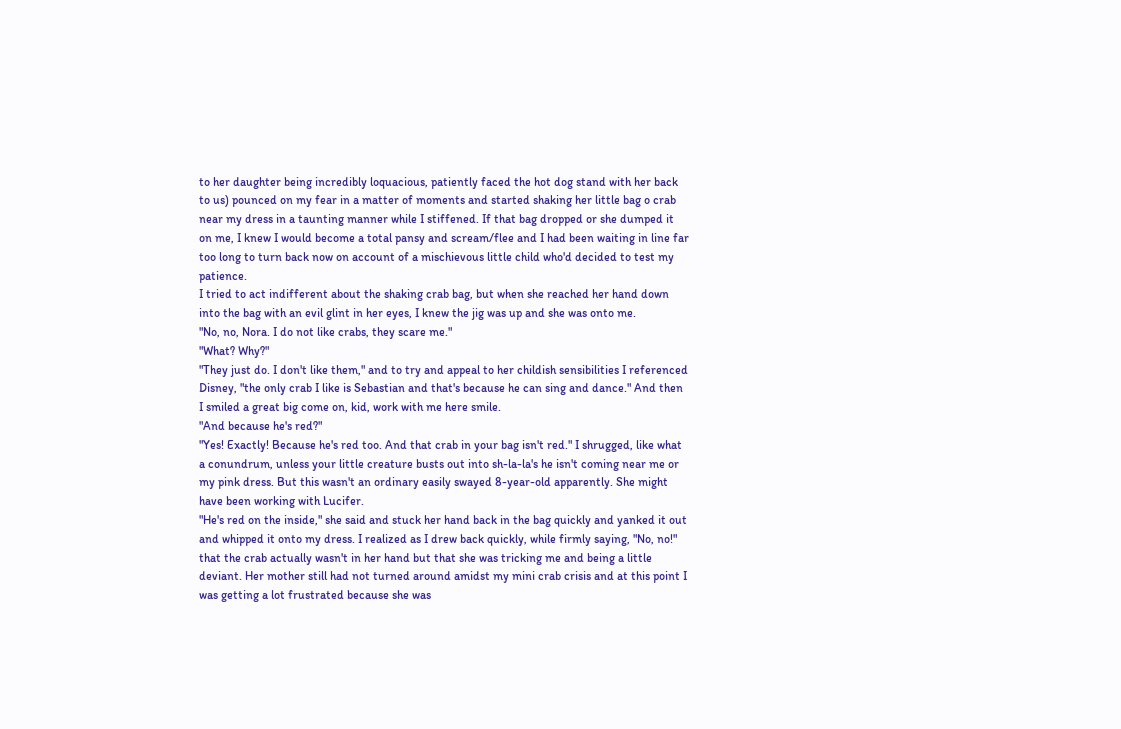to her daughter being incredibly loquacious, patiently faced the hot dog stand with her back to us) pounced on my fear in a matter of moments and started shaking her little bag o crab near my dress in a taunting manner while I stiffened. If that bag dropped or she dumped it on me, I knew I would become a total pansy and scream/flee and I had been waiting in line far too long to turn back now on account of a mischievous little child who'd decided to test my patience.
I tried to act indifferent about the shaking crab bag, but when she reached her hand down into the bag with an evil glint in her eyes, I knew the jig was up and she was onto me.
"No, no, Nora. I do not like crabs, they scare me."
"What? Why?"
"They just do. I don't like them," and to try and appeal to her childish sensibilities I referenced Disney, "the only crab I like is Sebastian and that's because he can sing and dance." And then I smiled a great big come on, kid, work with me here smile.
"And because he's red?"
"Yes! Exactly! Because he's red too. And that crab in your bag isn't red." I shrugged, like what a conundrum, unless your little creature busts out into sh-la-la's he isn't coming near me or my pink dress. But this wasn't an ordinary easily swayed 8-year-old apparently. She might have been working with Lucifer.
"He's red on the inside," she said and stuck her hand back in the bag quickly and yanked it out and whipped it onto my dress. I realized as I drew back quickly, while firmly saying, "No, no!" that the crab actually wasn't in her hand but that she was tricking me and being a little deviant. Her mother still had not turned around amidst my mini crab crisis and at this point I was getting a lot frustrated because she was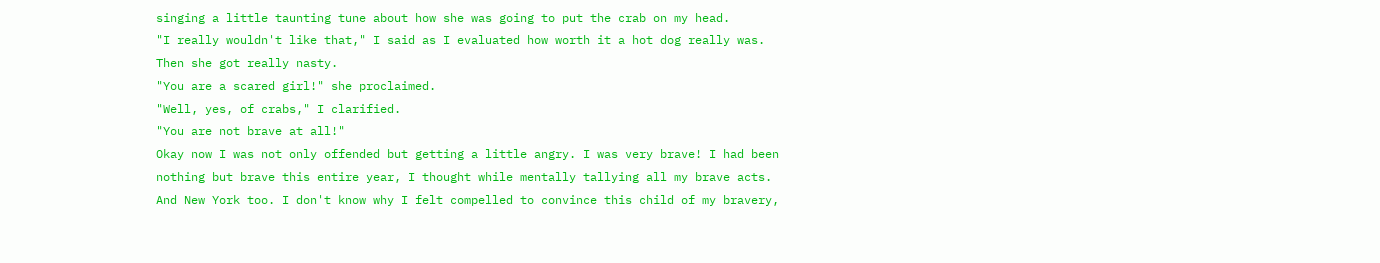singing a little taunting tune about how she was going to put the crab on my head.
"I really wouldn't like that," I said as I evaluated how worth it a hot dog really was.
Then she got really nasty.
"You are a scared girl!" she proclaimed.
"Well, yes, of crabs," I clarified.
"You are not brave at all!"
Okay now I was not only offended but getting a little angry. I was very brave! I had been nothing but brave this entire year, I thought while mentally tallying all my brave acts. And New York too. I don't know why I felt compelled to convince this child of my bravery,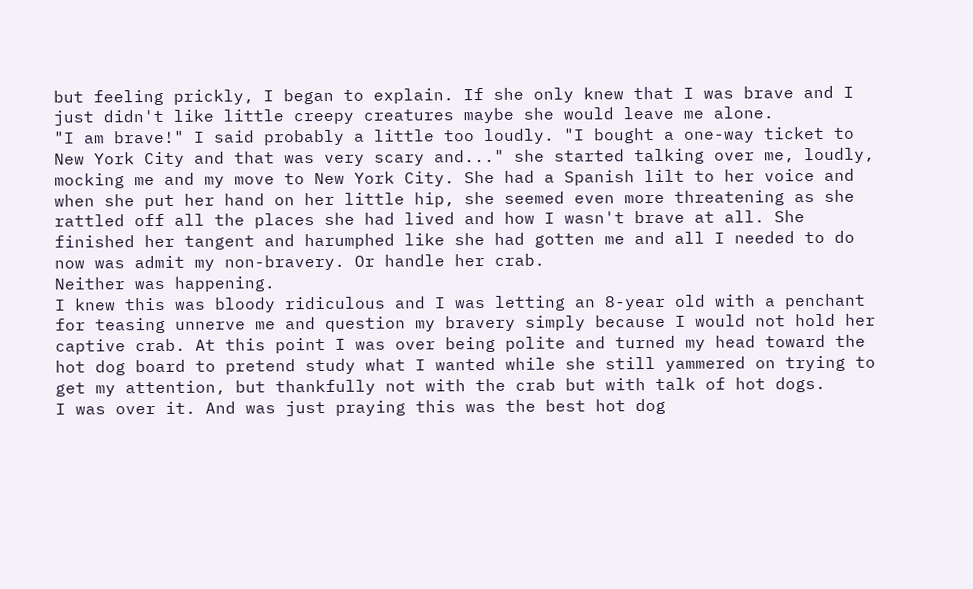but feeling prickly, I began to explain. If she only knew that I was brave and I just didn't like little creepy creatures maybe she would leave me alone.
"I am brave!" I said probably a little too loudly. "I bought a one-way ticket to New York City and that was very scary and..." she started talking over me, loudly, mocking me and my move to New York City. She had a Spanish lilt to her voice and when she put her hand on her little hip, she seemed even more threatening as she rattled off all the places she had lived and how I wasn't brave at all. She finished her tangent and harumphed like she had gotten me and all I needed to do now was admit my non-bravery. Or handle her crab.
Neither was happening.
I knew this was bloody ridiculous and I was letting an 8-year old with a penchant for teasing unnerve me and question my bravery simply because I would not hold her captive crab. At this point I was over being polite and turned my head toward the hot dog board to pretend study what I wanted while she still yammered on trying to get my attention, but thankfully not with the crab but with talk of hot dogs.
I was over it. And was just praying this was the best hot dog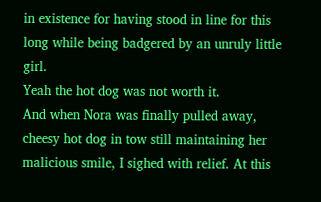in existence for having stood in line for this long while being badgered by an unruly little girl.
Yeah the hot dog was not worth it.
And when Nora was finally pulled away, cheesy hot dog in tow still maintaining her malicious smile, I sighed with relief. At this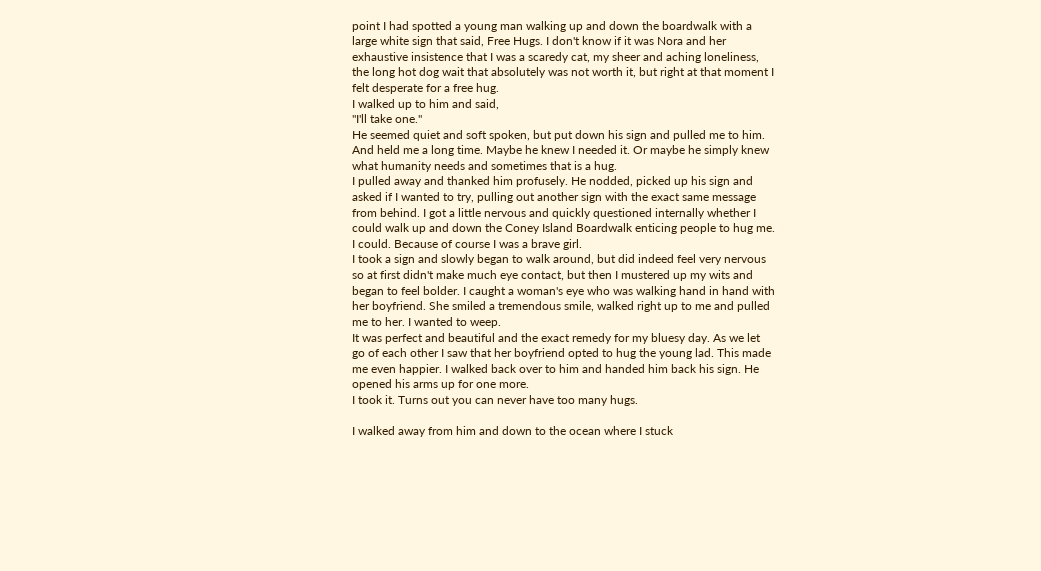point I had spotted a young man walking up and down the boardwalk with a large white sign that said, Free Hugs. I don't know if it was Nora and her exhaustive insistence that I was a scaredy cat, my sheer and aching loneliness, the long hot dog wait that absolutely was not worth it, but right at that moment I felt desperate for a free hug.
I walked up to him and said,
"I'll take one."
He seemed quiet and soft spoken, but put down his sign and pulled me to him. And held me a long time. Maybe he knew I needed it. Or maybe he simply knew what humanity needs and sometimes that is a hug.
I pulled away and thanked him profusely. He nodded, picked up his sign and asked if I wanted to try, pulling out another sign with the exact same message from behind. I got a little nervous and quickly questioned internally whether I could walk up and down the Coney Island Boardwalk enticing people to hug me.
I could. Because of course I was a brave girl.
I took a sign and slowly began to walk around, but did indeed feel very nervous so at first didn't make much eye contact, but then I mustered up my wits and began to feel bolder. I caught a woman's eye who was walking hand in hand with her boyfriend. She smiled a tremendous smile, walked right up to me and pulled me to her. I wanted to weep.
It was perfect and beautiful and the exact remedy for my bluesy day. As we let go of each other I saw that her boyfriend opted to hug the young lad. This made me even happier. I walked back over to him and handed him back his sign. He opened his arms up for one more.
I took it. Turns out you can never have too many hugs.

I walked away from him and down to the ocean where I stuck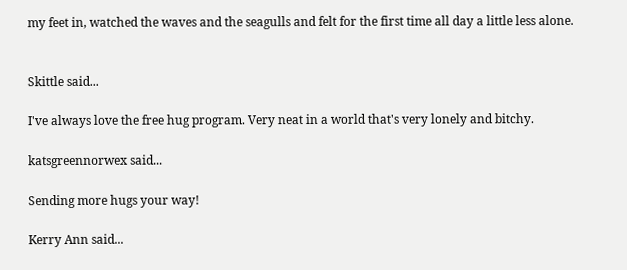my feet in, watched the waves and the seagulls and felt for the first time all day a little less alone.


Skittle said...

I've always love the free hug program. Very neat in a world that's very lonely and bitchy.

katsgreennorwex said...

Sending more hugs your way!

Kerry Ann said...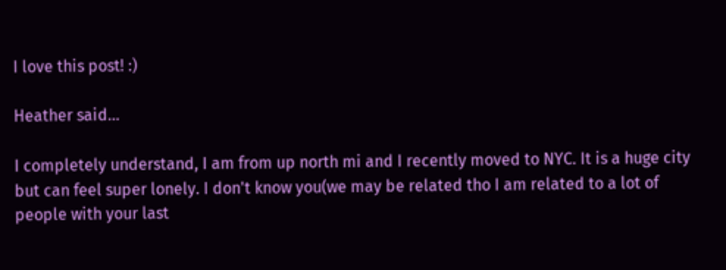I love this post! :)

Heather said...

I completely understand, I am from up north mi and I recently moved to NYC. It is a huge city but can feel super lonely. I don't know you(we may be related tho I am related to a lot of people with your last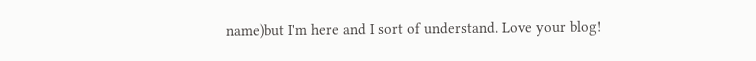name)but I'm here and I sort of understand. Love your blog!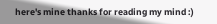here's mine thanks for reading my mind :)